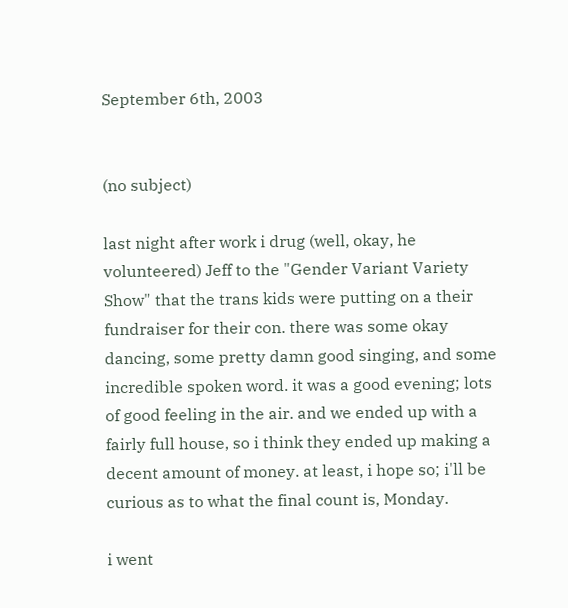September 6th, 2003


(no subject)

last night after work i drug (well, okay, he volunteered) Jeff to the "Gender Variant Variety Show" that the trans kids were putting on a their fundraiser for their con. there was some okay dancing, some pretty damn good singing, and some incredible spoken word. it was a good evening; lots of good feeling in the air. and we ended up with a fairly full house, so i think they ended up making a decent amount of money. at least, i hope so; i'll be curious as to what the final count is, Monday.

i went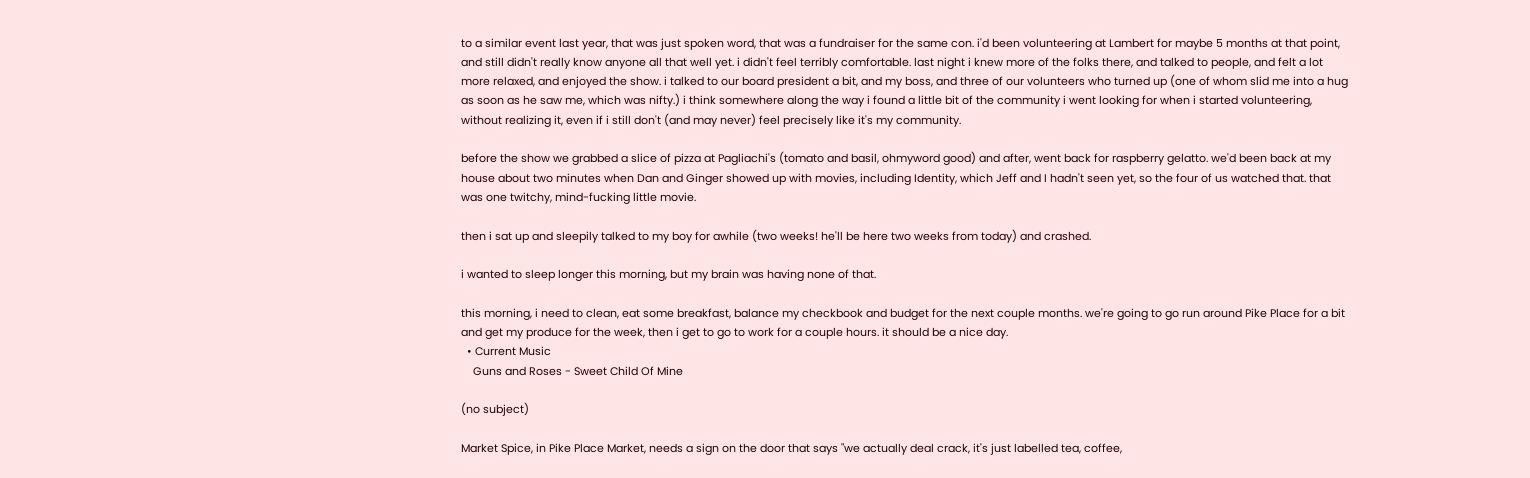to a similar event last year, that was just spoken word, that was a fundraiser for the same con. i'd been volunteering at Lambert for maybe 5 months at that point, and still didn't really know anyone all that well yet. i didn't feel terribly comfortable. last night i knew more of the folks there, and talked to people, and felt a lot more relaxed, and enjoyed the show. i talked to our board president a bit, and my boss, and three of our volunteers who turned up (one of whom slid me into a hug as soon as he saw me, which was nifty.) i think somewhere along the way i found a little bit of the community i went looking for when i started volunteering, without realizing it, even if i still don't (and may never) feel precisely like it's my community.

before the show we grabbed a slice of pizza at Pagliachi's (tomato and basil, ohmyword good) and after, went back for raspberry gelatto. we'd been back at my house about two minutes when Dan and Ginger showed up with movies, including Identity, which Jeff and I hadn't seen yet, so the four of us watched that. that was one twitchy, mind-fucking little movie.

then i sat up and sleepily talked to my boy for awhile (two weeks! he'll be here two weeks from today) and crashed.

i wanted to sleep longer this morning, but my brain was having none of that.

this morning, i need to clean, eat some breakfast, balance my checkbook and budget for the next couple months. we're going to go run around Pike Place for a bit and get my produce for the week, then i get to go to work for a couple hours. it should be a nice day.
  • Current Music
    Guns and Roses - Sweet Child Of Mine

(no subject)

Market Spice, in Pike Place Market, needs a sign on the door that says "we actually deal crack, it's just labelled tea, coffee,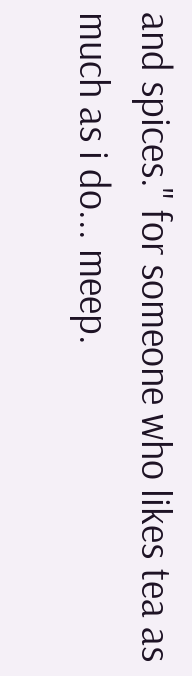and spices." for someone who likes tea as much as i do... meep.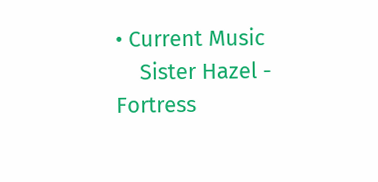• Current Music
    Sister Hazel - Fortress